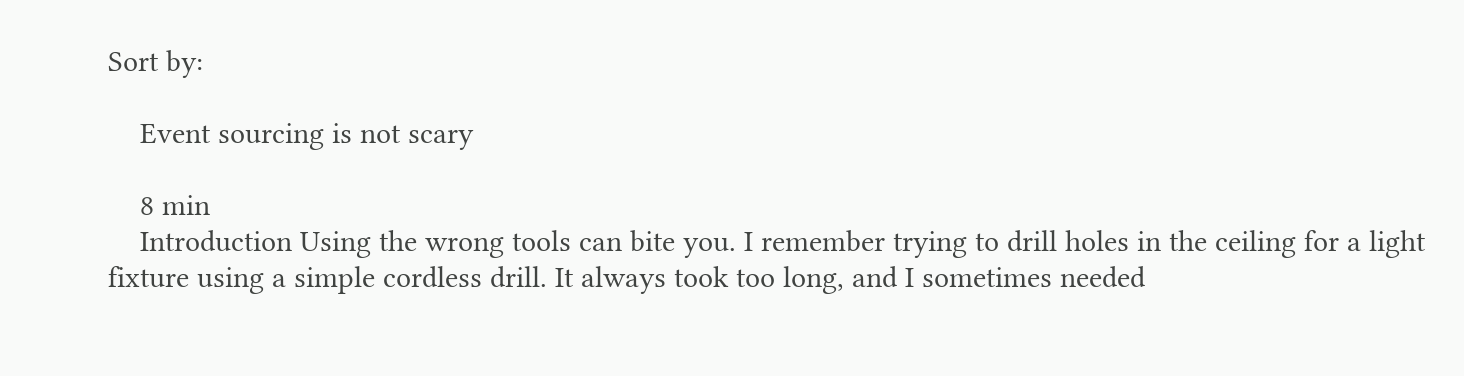Sort by:

    Event sourcing is not scary

    8 min
    Introduction Using the wrong tools can bite you. I remember trying to drill holes in the ceiling for a light fixture using a simple cordless drill. It always took too long, and I sometimes needed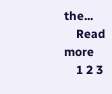the...
    Read more
    1 2 3